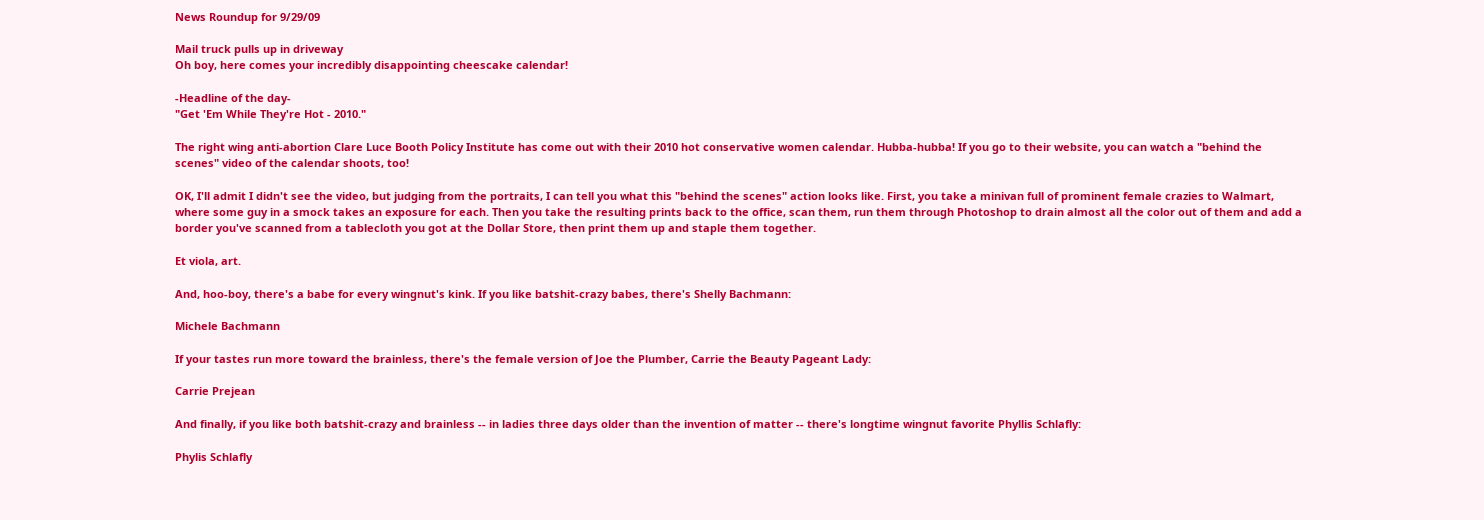News Roundup for 9/29/09

Mail truck pulls up in driveway
Oh boy, here comes your incredibly disappointing cheescake calendar!

-Headline of the day-
"Get 'Em While They're Hot - 2010."

The right wing anti-abortion Clare Luce Booth Policy Institute has come out with their 2010 hot conservative women calendar. Hubba-hubba! If you go to their website, you can watch a "behind the scenes" video of the calendar shoots, too!

OK, I'll admit I didn't see the video, but judging from the portraits, I can tell you what this "behind the scenes" action looks like. First, you take a minivan full of prominent female crazies to Walmart, where some guy in a smock takes an exposure for each. Then you take the resulting prints back to the office, scan them, run them through Photoshop to drain almost all the color out of them and add a border you've scanned from a tablecloth you got at the Dollar Store, then print them up and staple them together.

Et viola, art.

And, hoo-boy, there's a babe for every wingnut's kink. If you like batshit-crazy babes, there's Shelly Bachmann:

Michele Bachmann

If your tastes run more toward the brainless, there's the female version of Joe the Plumber, Carrie the Beauty Pageant Lady:

Carrie Prejean

And finally, if you like both batshit-crazy and brainless -- in ladies three days older than the invention of matter -- there's longtime wingnut favorite Phyllis Schlafly:

Phylis Schlafly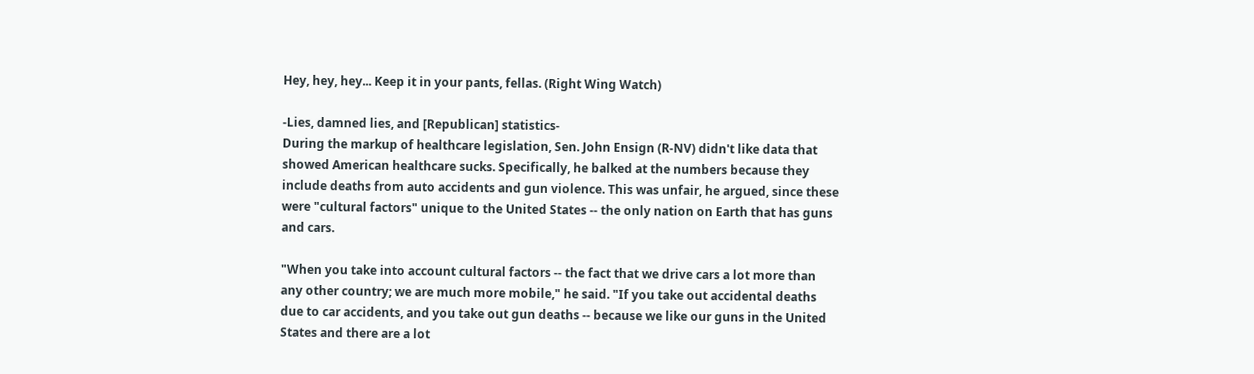Hey, hey, hey... Keep it in your pants, fellas. (Right Wing Watch)

-Lies, damned lies, and [Republican] statistics-
During the markup of healthcare legislation, Sen. John Ensign (R-NV) didn't like data that showed American healthcare sucks. Specifically, he balked at the numbers because they include deaths from auto accidents and gun violence. This was unfair, he argued, since these were "cultural factors" unique to the United States -- the only nation on Earth that has guns and cars.

"When you take into account cultural factors -- the fact that we drive cars a lot more than any other country; we are much more mobile," he said. "If you take out accidental deaths due to car accidents, and you take out gun deaths -- because we like our guns in the United States and there are a lot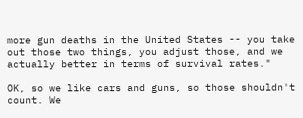more gun deaths in the United States -- you take out those two things, you adjust those, and we actually better in terms of survival rates."

OK, so we like cars and guns, so those shouldn't count. We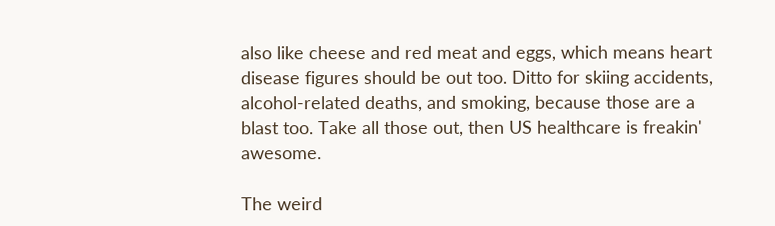also like cheese and red meat and eggs, which means heart disease figures should be out too. Ditto for skiing accidents, alcohol-related deaths, and smoking, because those are a blast too. Take all those out, then US healthcare is freakin' awesome.

The weird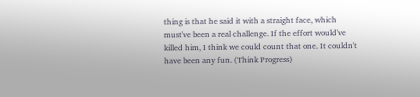thing is that he said it with a straight face, which must've been a real challenge. If the effort would've killed him, I think we could count that one. It couldn't have been any fun. (Think Progress)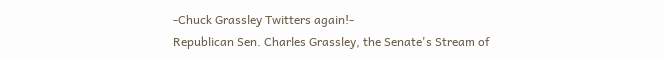-Chuck Grassley Twitters again!-
Republican Sen. Charles Grassley, the Senate's Stream of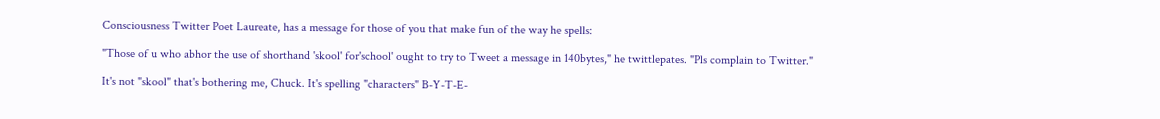Consciousness Twitter Poet Laureate, has a message for those of you that make fun of the way he spells:

"Those of u who abhor the use of shorthand 'skool' for'school' ought to try to Tweet a message in 140bytes," he twittlepates. "Pls complain to Twitter."

It's not "skool" that's bothering me, Chuck. It's spelling "characters" B-Y-T-E-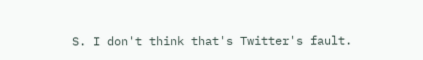S. I don't think that's Twitter's fault.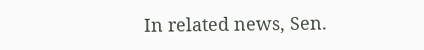In related news, Sen.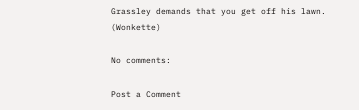Grassley demands that you get off his lawn. (Wonkette)

No comments:

Post a Comment